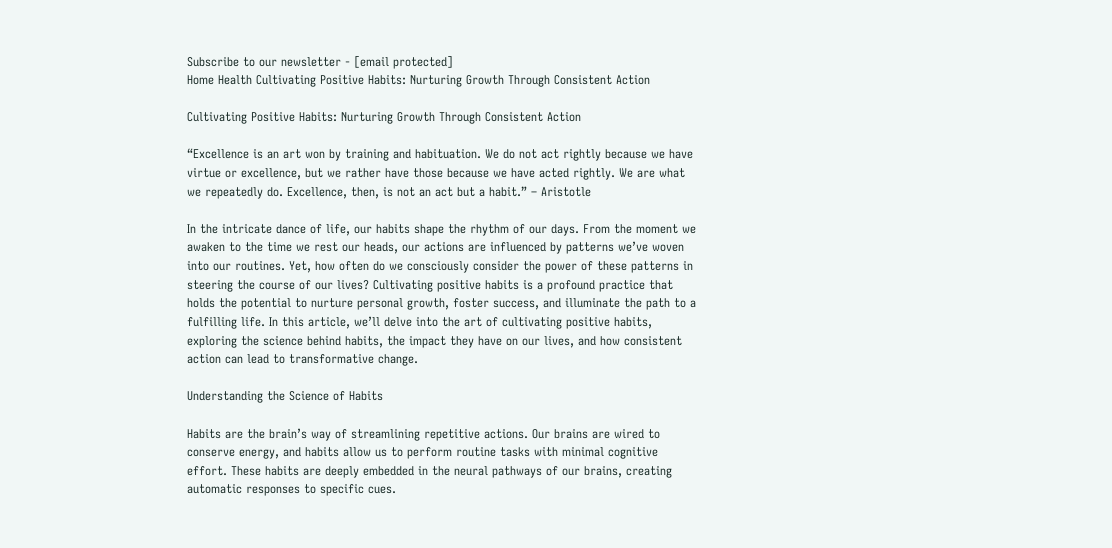Subscribe to our newsletter - [email protected]
Home Health Cultivating Positive Habits: Nurturing Growth Through Consistent Action

Cultivating Positive Habits: Nurturing Growth Through Consistent Action

“Excellence is an art won by training and habituation. We do not act rightly because we have virtue or excellence, but we rather have those because we have acted rightly. We are what we repeatedly do. Excellence, then, is not an act but a habit.” – Aristotle

In the intricate dance of life, our habits shape the rhythm of our days. From the moment we awaken to the time we rest our heads, our actions are influenced by patterns we’ve woven into our routines. Yet, how often do we consciously consider the power of these patterns in steering the course of our lives? Cultivating positive habits is a profound practice that holds the potential to nurture personal growth, foster success, and illuminate the path to a fulfilling life. In this article, we’ll delve into the art of cultivating positive habits, exploring the science behind habits, the impact they have on our lives, and how consistent action can lead to transformative change.

Understanding the Science of Habits

Habits are the brain’s way of streamlining repetitive actions. Our brains are wired to conserve energy, and habits allow us to perform routine tasks with minimal cognitive effort. These habits are deeply embedded in the neural pathways of our brains, creating automatic responses to specific cues.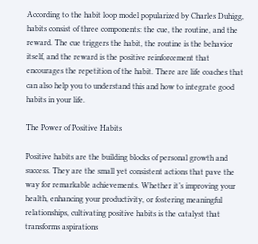According to the habit loop model popularized by Charles Duhigg, habits consist of three components: the cue, the routine, and the reward. The cue triggers the habit, the routine is the behavior itself, and the reward is the positive reinforcement that encourages the repetition of the habit. There are life coaches that can also help you to understand this and how to integrate good habits in your life.

The Power of Positive Habits

Positive habits are the building blocks of personal growth and success. They are the small yet consistent actions that pave the way for remarkable achievements. Whether it’s improving your health, enhancing your productivity, or fostering meaningful relationships, cultivating positive habits is the catalyst that transforms aspirations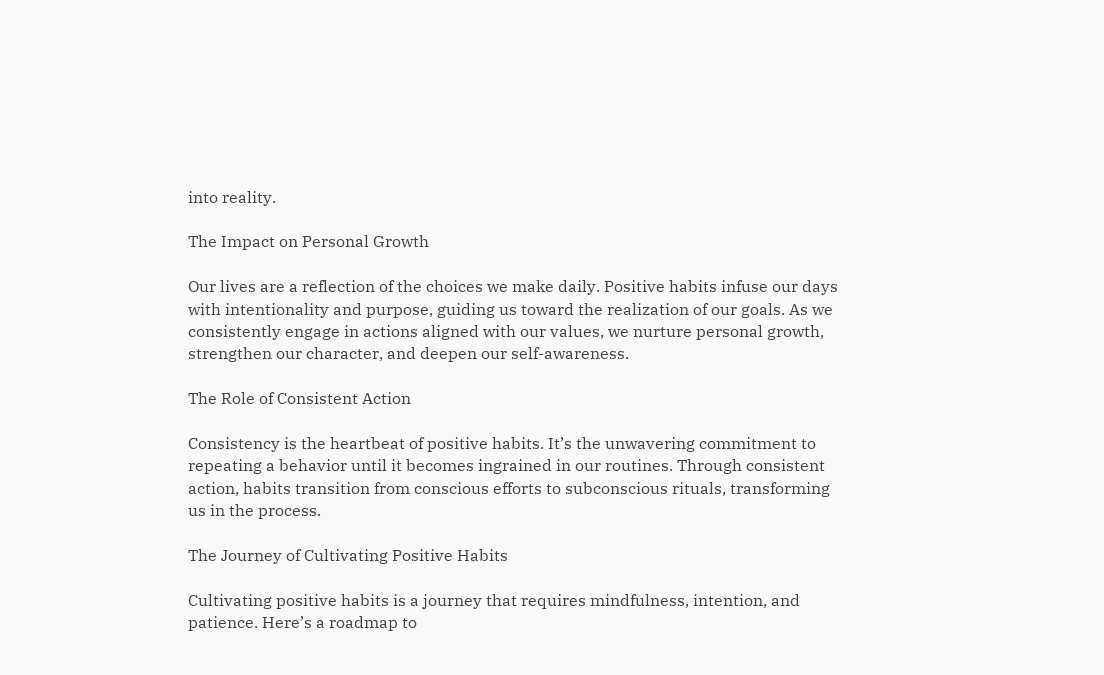into reality.

The Impact on Personal Growth

Our lives are a reflection of the choices we make daily. Positive habits infuse our days with intentionality and purpose, guiding us toward the realization of our goals. As we consistently engage in actions aligned with our values, we nurture personal growth, strengthen our character, and deepen our self-awareness.

The Role of Consistent Action

Consistency is the heartbeat of positive habits. It’s the unwavering commitment to repeating a behavior until it becomes ingrained in our routines. Through consistent action, habits transition from conscious efforts to subconscious rituals, transforming us in the process.

The Journey of Cultivating Positive Habits

Cultivating positive habits is a journey that requires mindfulness, intention, and patience. Here’s a roadmap to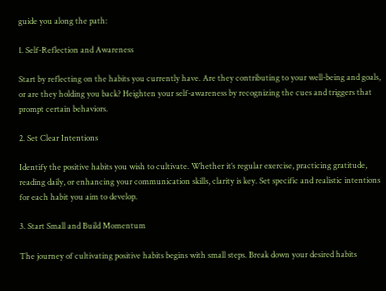guide you along the path:

1. Self-Reflection and Awareness

Start by reflecting on the habits you currently have. Are they contributing to your well-being and goals, or are they holding you back? Heighten your self-awareness by recognizing the cues and triggers that prompt certain behaviors.

2. Set Clear Intentions

Identify the positive habits you wish to cultivate. Whether it’s regular exercise, practicing gratitude, reading daily, or enhancing your communication skills, clarity is key. Set specific and realistic intentions for each habit you aim to develop.

3. Start Small and Build Momentum

The journey of cultivating positive habits begins with small steps. Break down your desired habits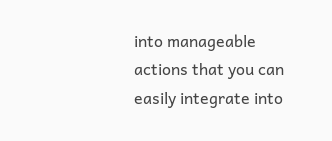into manageable actions that you can easily integrate into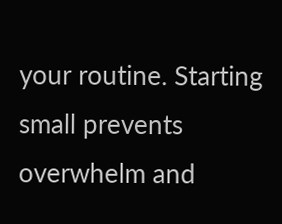your routine. Starting small prevents overwhelm and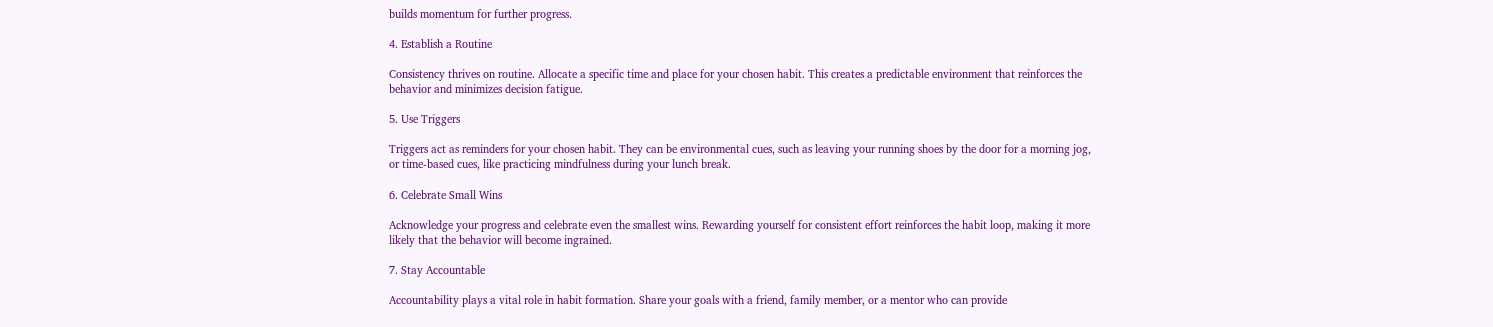builds momentum for further progress.

4. Establish a Routine

Consistency thrives on routine. Allocate a specific time and place for your chosen habit. This creates a predictable environment that reinforces the behavior and minimizes decision fatigue.

5. Use Triggers

Triggers act as reminders for your chosen habit. They can be environmental cues, such as leaving your running shoes by the door for a morning jog, or time-based cues, like practicing mindfulness during your lunch break.

6. Celebrate Small Wins

Acknowledge your progress and celebrate even the smallest wins. Rewarding yourself for consistent effort reinforces the habit loop, making it more likely that the behavior will become ingrained.

7. Stay Accountable

Accountability plays a vital role in habit formation. Share your goals with a friend, family member, or a mentor who can provide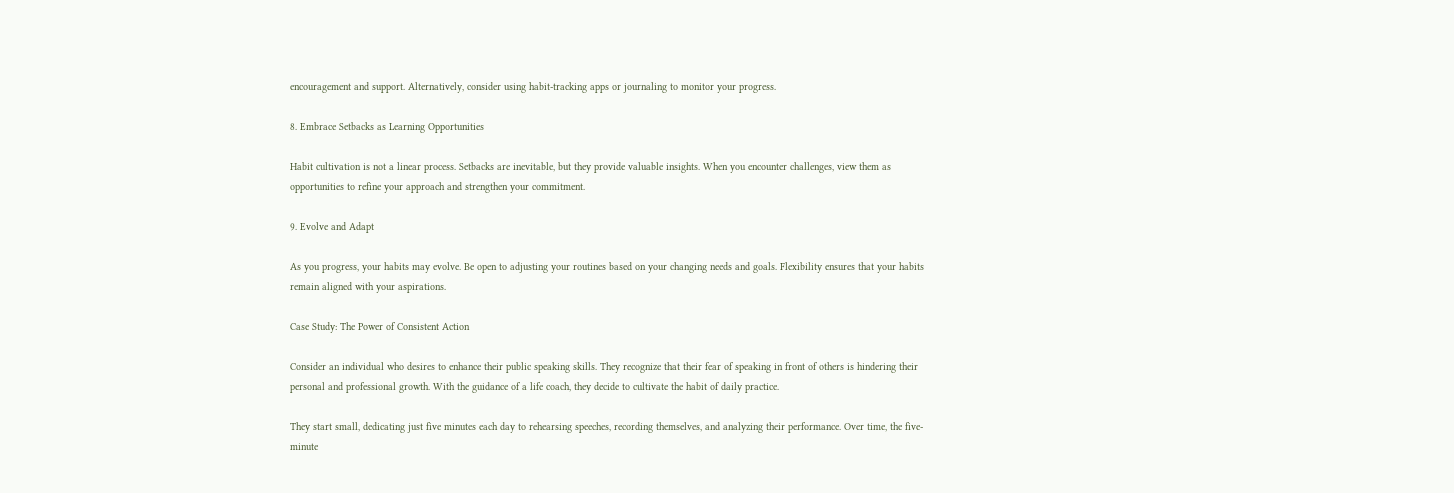encouragement and support. Alternatively, consider using habit-tracking apps or journaling to monitor your progress.

8. Embrace Setbacks as Learning Opportunities

Habit cultivation is not a linear process. Setbacks are inevitable, but they provide valuable insights. When you encounter challenges, view them as opportunities to refine your approach and strengthen your commitment.

9. Evolve and Adapt

As you progress, your habits may evolve. Be open to adjusting your routines based on your changing needs and goals. Flexibility ensures that your habits remain aligned with your aspirations.

Case Study: The Power of Consistent Action

Consider an individual who desires to enhance their public speaking skills. They recognize that their fear of speaking in front of others is hindering their personal and professional growth. With the guidance of a life coach, they decide to cultivate the habit of daily practice.

They start small, dedicating just five minutes each day to rehearsing speeches, recording themselves, and analyzing their performance. Over time, the five-minute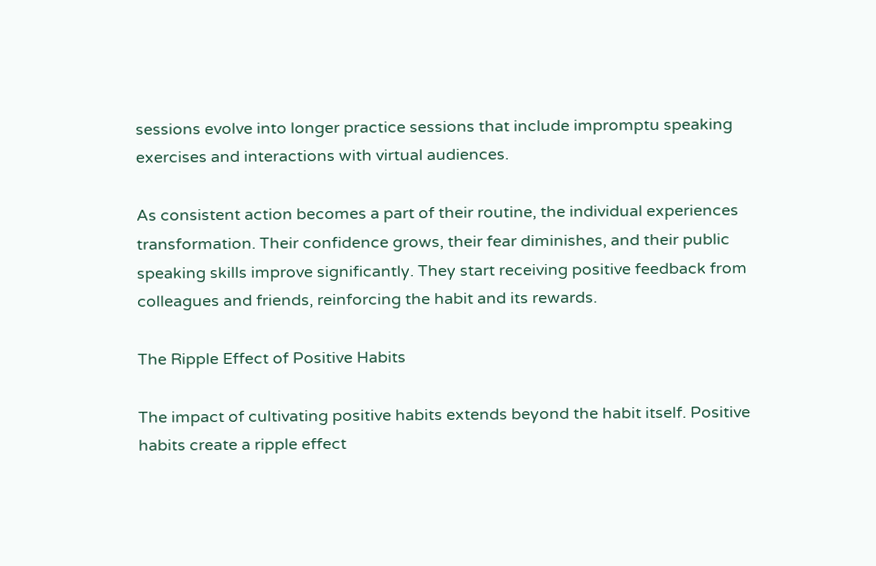sessions evolve into longer practice sessions that include impromptu speaking exercises and interactions with virtual audiences.

As consistent action becomes a part of their routine, the individual experiences transformation. Their confidence grows, their fear diminishes, and their public speaking skills improve significantly. They start receiving positive feedback from colleagues and friends, reinforcing the habit and its rewards.

The Ripple Effect of Positive Habits

The impact of cultivating positive habits extends beyond the habit itself. Positive habits create a ripple effect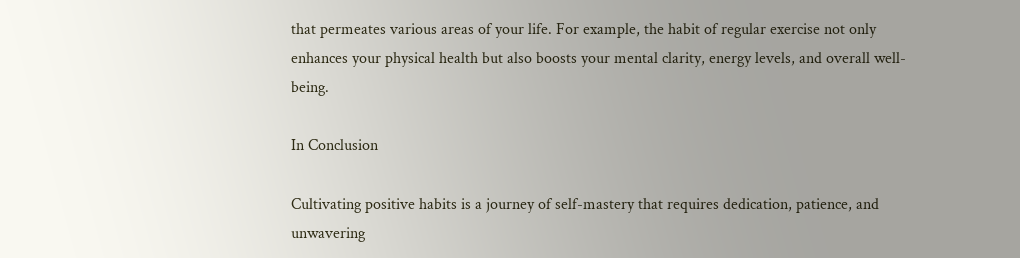that permeates various areas of your life. For example, the habit of regular exercise not only enhances your physical health but also boosts your mental clarity, energy levels, and overall well-being.

In Conclusion

Cultivating positive habits is a journey of self-mastery that requires dedication, patience, and unwavering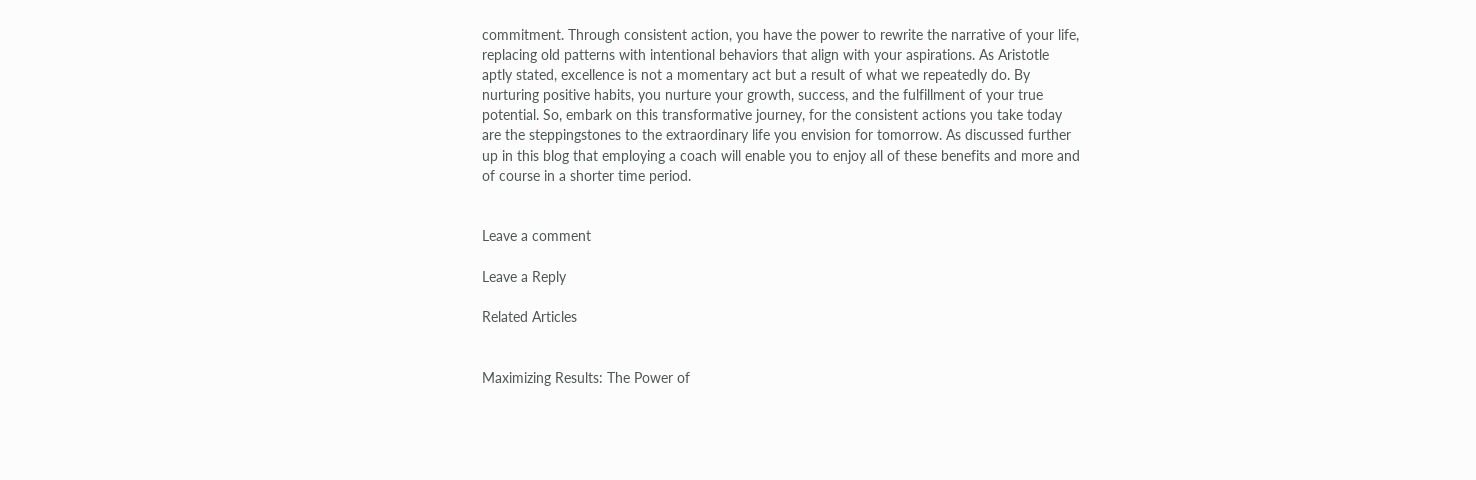commitment. Through consistent action, you have the power to rewrite the narrative of your life, replacing old patterns with intentional behaviors that align with your aspirations. As Aristotle aptly stated, excellence is not a momentary act but a result of what we repeatedly do. By nurturing positive habits, you nurture your growth, success, and the fulfillment of your true potential. So, embark on this transformative journey, for the consistent actions you take today are the steppingstones to the extraordinary life you envision for tomorrow. As discussed further up in this blog that employing a coach will enable you to enjoy all of these benefits and more and of course in a shorter time period.


Leave a comment

Leave a Reply

Related Articles


Maximizing Results: The Power of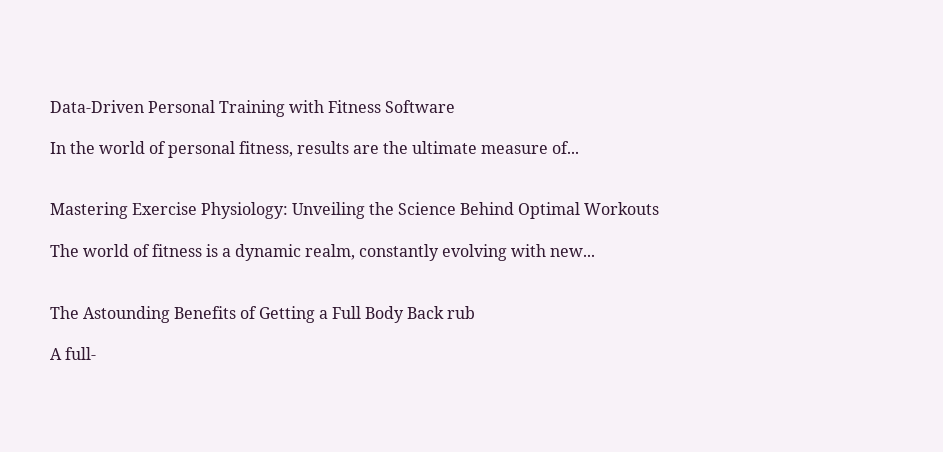Data-Driven Personal Training with Fitness Software

In the world of personal fitness, results are the ultimate measure of...


Mastering Exercise Physiology: Unveiling the Science Behind Optimal Workouts

The world of fitness is a dynamic realm, constantly evolving with new...


The Astounding Benefits of Getting a Full Body Back rub

A full-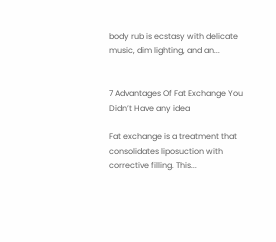body rub is ecstasy with delicate music, dim lighting, and an...


7 Advantages Of Fat Exchange You Didn’t Have any idea

Fat exchange is a treatment that consolidates liposuction with corrective filling. This...